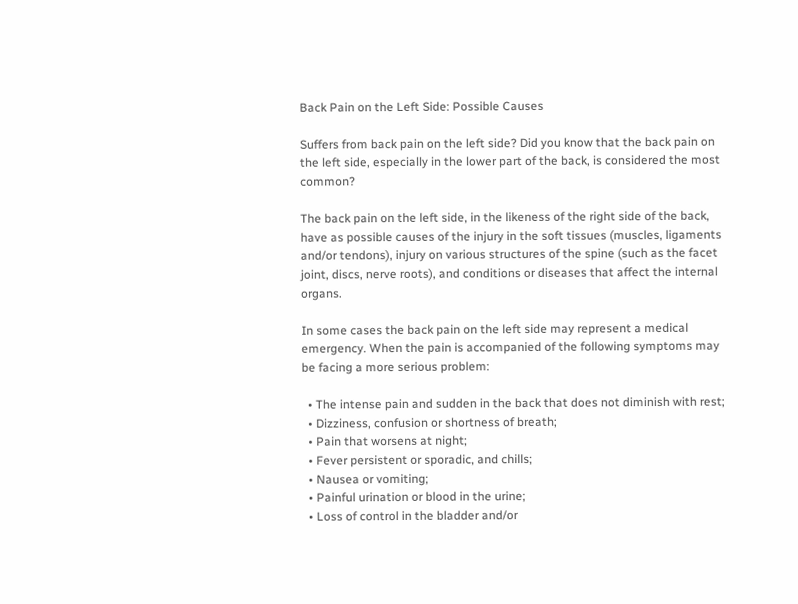Back Pain on the Left Side: Possible Causes

Suffers from back pain on the left side? Did you know that the back pain on the left side, especially in the lower part of the back, is considered the most common?

The back pain on the left side, in the likeness of the right side of the back, have as possible causes of the injury in the soft tissues (muscles, ligaments and/or tendons), injury on various structures of the spine (such as the facet joint, discs, nerve roots), and conditions or diseases that affect the internal organs.

In some cases the back pain on the left side may represent a medical emergency. When the pain is accompanied of the following symptoms may be facing a more serious problem:

  • The intense pain and sudden in the back that does not diminish with rest;
  • Dizziness, confusion or shortness of breath;
  • Pain that worsens at night;
  • Fever persistent or sporadic, and chills;
  • Nausea or vomiting;
  • Painful urination or blood in the urine;
  • Loss of control in the bladder and/or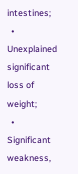intestines;
  • Unexplained significant loss of weight;
  • Significant weakness,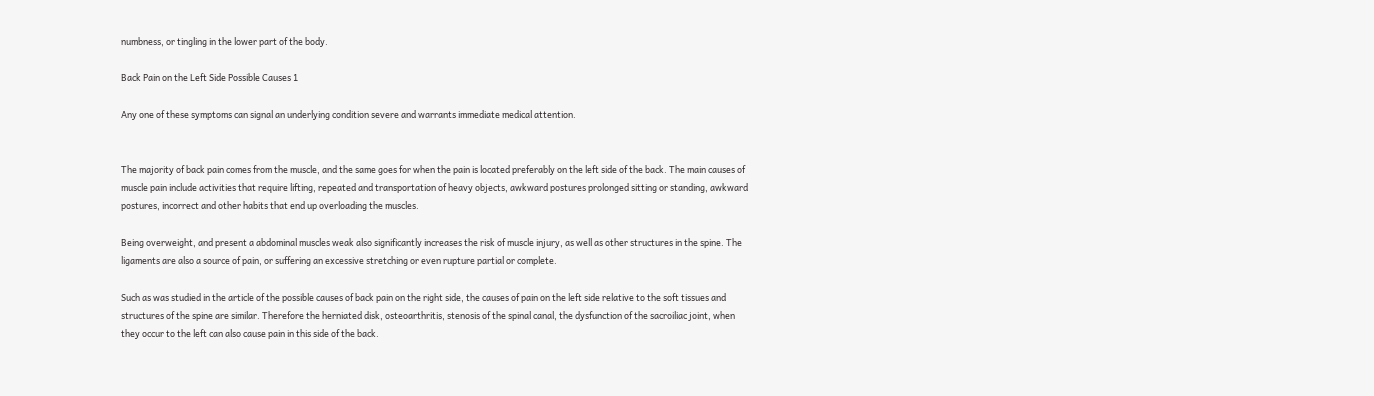numbness, or tingling in the lower part of the body.

Back Pain on the Left Side Possible Causes 1

Any one of these symptoms can signal an underlying condition severe and warrants immediate medical attention.


The majority of back pain comes from the muscle, and the same goes for when the pain is located preferably on the left side of the back. The main causes of muscle pain include activities that require lifting, repeated and transportation of heavy objects, awkward postures prolonged sitting or standing, awkward postures, incorrect and other habits that end up overloading the muscles.

Being overweight, and present a abdominal muscles weak also significantly increases the risk of muscle injury, as well as other structures in the spine. The ligaments are also a source of pain, or suffering an excessive stretching or even rupture partial or complete.

Such as was studied in the article of the possible causes of back pain on the right side, the causes of pain on the left side relative to the soft tissues and structures of the spine are similar. Therefore the herniated disk, osteoarthritis, stenosis of the spinal canal, the dysfunction of the sacroiliac joint, when they occur to the left can also cause pain in this side of the back.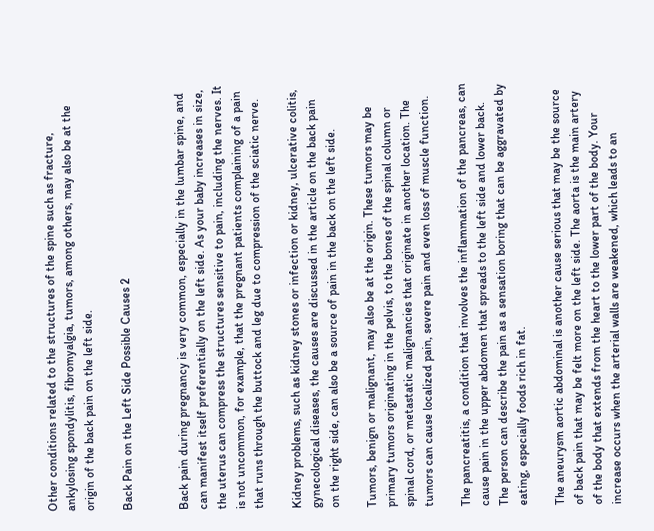Other conditions related to the structures of the spine such as fracture, ankylosing spondylitis, fibromyalgia, tumors, among others, may also be at the origin of the back pain on the left side.

Back Pain on the Left Side Possible Causes 2


Back pain during pregnancy is very common, especially in the lumbar spine, and can manifest itself preferentially on the left side. As your baby increases in size, the uterus can compress the structures sensitive to pain, including the nerves. It is not uncommon, for example, that the pregnant patients complaining of a pain that runs through the buttock and leg due to compression of the sciatic nerve.

Kidney problems, such as kidney stones or infection or kidney, ulcerative colitis, gynecological diseases, the causes are discussed in the article on the back pain on the right side, can also be a source of pain in the back on the left side.

Tumors, benign or malignant, may also be at the origin. These tumors may be primary tumors originating in the pelvis, to the bones of the spinal column or spinal cord, or metastatic malignancies that originate in another location. The tumors can cause localized pain, severe pain and even loss of muscle function.

The pancreatitis, a condition that involves the inflammation of the pancreas, can cause pain in the upper abdomen that spreads to the left side and lower back. The person can describe the pain as a sensation boring that can be aggravated by eating, especially foods rich in fat.

The aneurysm aortic abdominal is another cause serious that may be the source of back pain that may be felt more on the left side. The aorta is the main artery of the body that extends from the heart to the lower part of the body. Your increase occurs when the arterial walls are weakened, which leads to an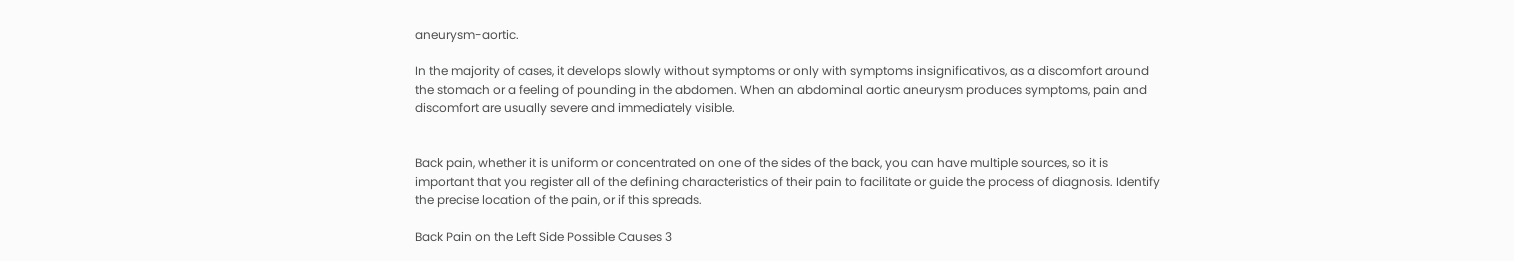aneurysm-aortic.

In the majority of cases, it develops slowly without symptoms or only with symptoms insignificativos, as a discomfort around the stomach or a feeling of pounding in the abdomen. When an abdominal aortic aneurysm produces symptoms, pain and discomfort are usually severe and immediately visible.


Back pain, whether it is uniform or concentrated on one of the sides of the back, you can have multiple sources, so it is important that you register all of the defining characteristics of their pain to facilitate or guide the process of diagnosis. Identify the precise location of the pain, or if this spreads.

Back Pain on the Left Side Possible Causes 3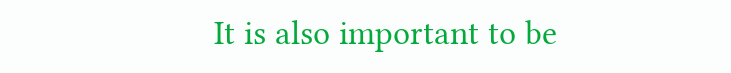It is also important to be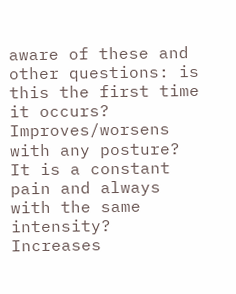aware of these and other questions: is this the first time it occurs? Improves/worsens with any posture? It is a constant pain and always with the same intensity? Increases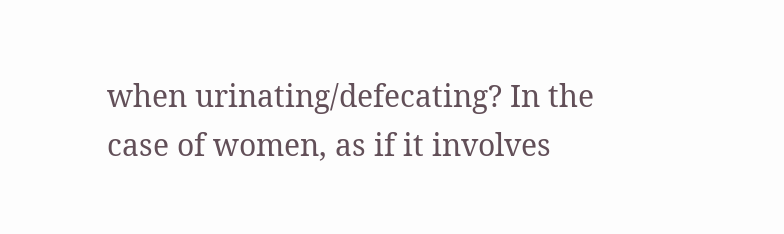when urinating/defecating? In the case of women, as if it involves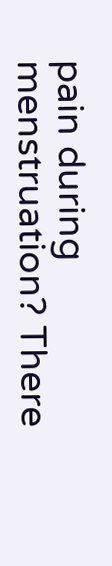pain during menstruation? There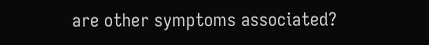are other symptoms associated?